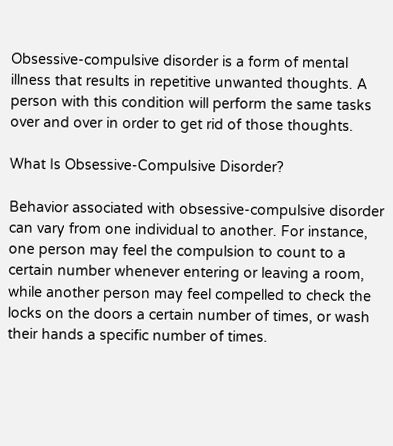Obsessive-compulsive disorder is a form of mental illness that results in repetitive unwanted thoughts. A person with this condition will perform the same tasks over and over in order to get rid of those thoughts.

What Is Obsessive-Compulsive Disorder?

Behavior associated with obsessive-compulsive disorder can vary from one individual to another. For instance, one person may feel the compulsion to count to a certain number whenever entering or leaving a room, while another person may feel compelled to check the locks on the doors a certain number of times, or wash their hands a specific number of times.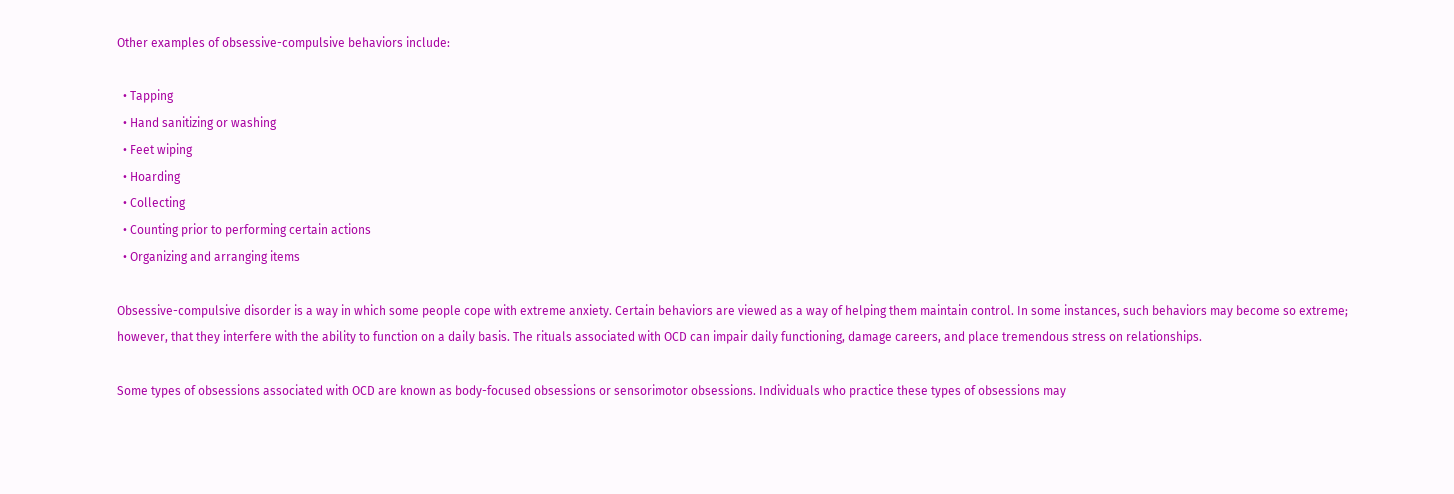Other examples of obsessive-compulsive behaviors include:

  • Tapping
  • Hand sanitizing or washing
  • Feet wiping
  • Hoarding
  • Collecting
  • Counting prior to performing certain actions
  • Organizing and arranging items

Obsessive-compulsive disorder is a way in which some people cope with extreme anxiety. Certain behaviors are viewed as a way of helping them maintain control. In some instances, such behaviors may become so extreme; however, that they interfere with the ability to function on a daily basis. The rituals associated with OCD can impair daily functioning, damage careers, and place tremendous stress on relationships.

Some types of obsessions associated with OCD are known as body-focused obsessions or sensorimotor obsessions. Individuals who practice these types of obsessions may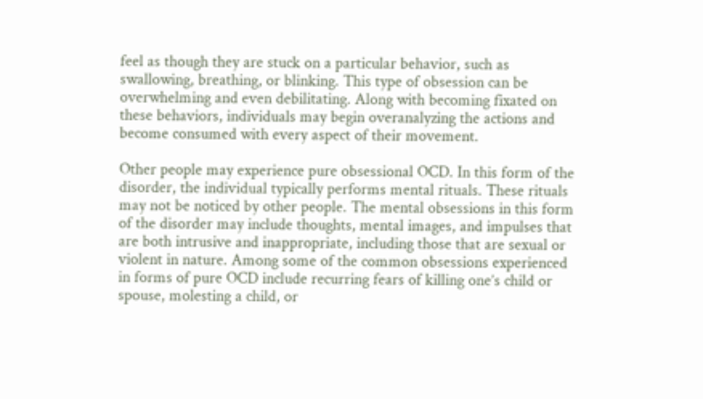feel as though they are stuck on a particular behavior, such as swallowing, breathing, or blinking. This type of obsession can be overwhelming and even debilitating. Along with becoming fixated on these behaviors, individuals may begin overanalyzing the actions and become consumed with every aspect of their movement.

Other people may experience pure obsessional OCD. In this form of the disorder, the individual typically performs mental rituals. These rituals may not be noticed by other people. The mental obsessions in this form of the disorder may include thoughts, mental images, and impulses that are both intrusive and inappropriate, including those that are sexual or violent in nature. Among some of the common obsessions experienced in forms of pure OCD include recurring fears of killing one’s child or spouse, molesting a child, or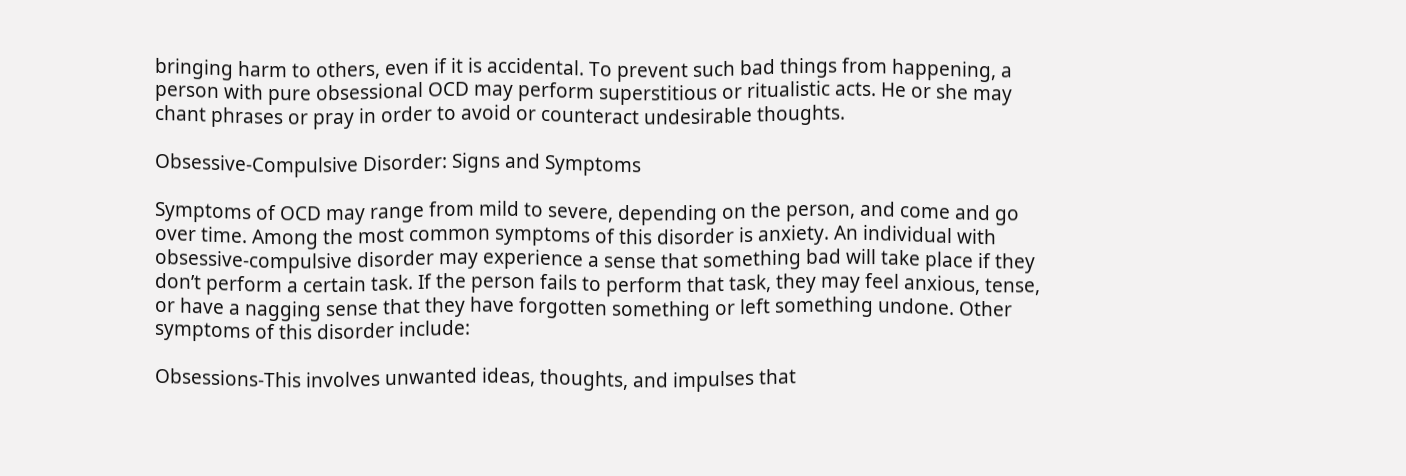bringing harm to others, even if it is accidental. To prevent such bad things from happening, a person with pure obsessional OCD may perform superstitious or ritualistic acts. He or she may chant phrases or pray in order to avoid or counteract undesirable thoughts.

Obsessive-Compulsive Disorder: Signs and Symptoms

Symptoms of OCD may range from mild to severe, depending on the person, and come and go over time. Among the most common symptoms of this disorder is anxiety. An individual with obsessive-compulsive disorder may experience a sense that something bad will take place if they don’t perform a certain task. If the person fails to perform that task, they may feel anxious, tense, or have a nagging sense that they have forgotten something or left something undone. Other symptoms of this disorder include:

Obsessions-This involves unwanted ideas, thoughts, and impulses that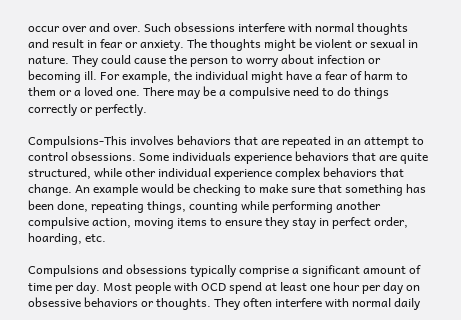occur over and over. Such obsessions interfere with normal thoughts and result in fear or anxiety. The thoughts might be violent or sexual in nature. They could cause the person to worry about infection or becoming ill. For example, the individual might have a fear of harm to them or a loved one. There may be a compulsive need to do things correctly or perfectly.

Compulsions-This involves behaviors that are repeated in an attempt to control obsessions. Some individuals experience behaviors that are quite structured, while other individual experience complex behaviors that change. An example would be checking to make sure that something has been done, repeating things, counting while performing another compulsive action, moving items to ensure they stay in perfect order, hoarding, etc.

Compulsions and obsessions typically comprise a significant amount of time per day. Most people with OCD spend at least one hour per day on obsessive behaviors or thoughts. They often interfere with normal daily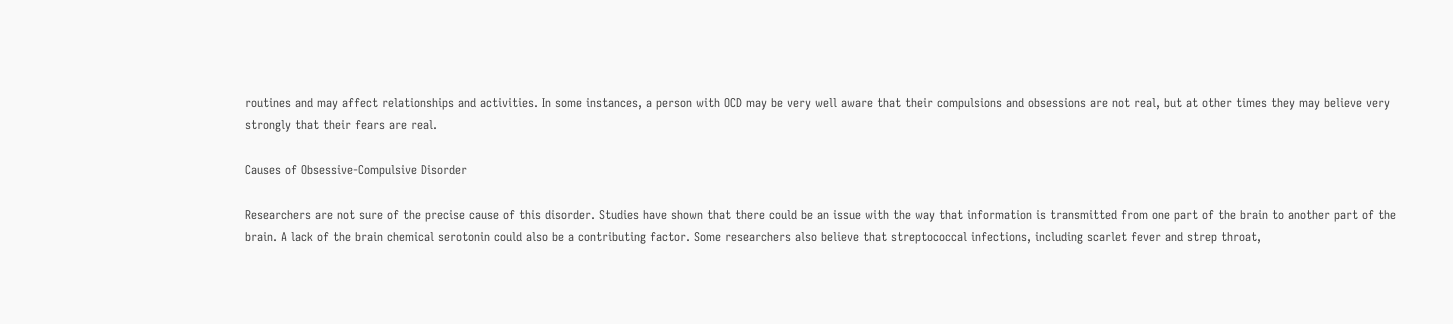routines and may affect relationships and activities. In some instances, a person with OCD may be very well aware that their compulsions and obsessions are not real, but at other times they may believe very strongly that their fears are real.

Causes of Obsessive-Compulsive Disorder

Researchers are not sure of the precise cause of this disorder. Studies have shown that there could be an issue with the way that information is transmitted from one part of the brain to another part of the brain. A lack of the brain chemical serotonin could also be a contributing factor. Some researchers also believe that streptococcal infections, including scarlet fever and strep throat,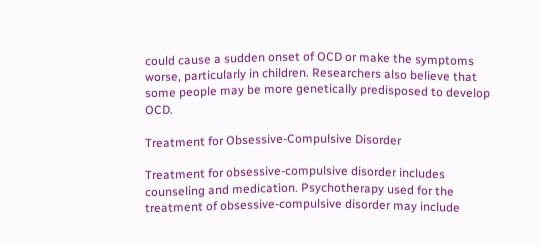could cause a sudden onset of OCD or make the symptoms worse, particularly in children. Researchers also believe that some people may be more genetically predisposed to develop OCD.

Treatment for Obsessive-Compulsive Disorder

Treatment for obsessive-compulsive disorder includes counseling and medication. Psychotherapy used for the treatment of obsessive-compulsive disorder may include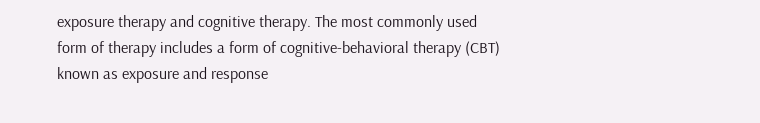exposure therapy and cognitive therapy. The most commonly used form of therapy includes a form of cognitive-behavioral therapy (CBT) known as exposure and response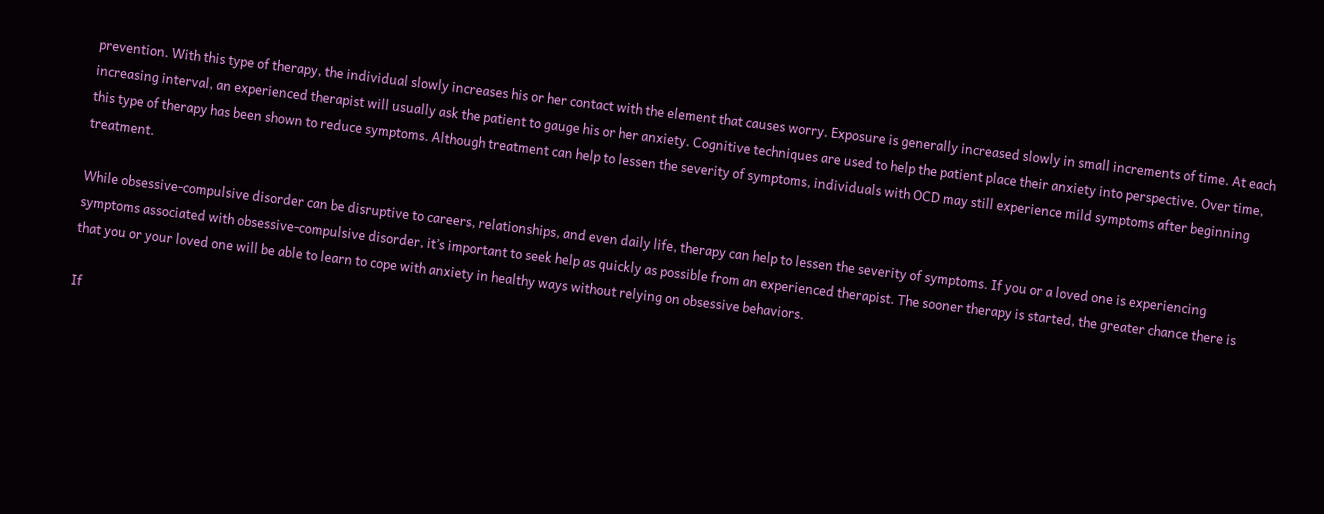prevention. With this type of therapy, the individual slowly increases his or her contact with the element that causes worry. Exposure is generally increased slowly in small increments of time. At each increasing interval, an experienced therapist will usually ask the patient to gauge his or her anxiety. Cognitive techniques are used to help the patient place their anxiety into perspective. Over time, this type of therapy has been shown to reduce symptoms. Although treatment can help to lessen the severity of symptoms, individuals with OCD may still experience mild symptoms after beginning treatment.

While obsessive-compulsive disorder can be disruptive to careers, relationships, and even daily life, therapy can help to lessen the severity of symptoms. If you or a loved one is experiencing symptoms associated with obsessive-compulsive disorder, it’s important to seek help as quickly as possible from an experienced therapist. The sooner therapy is started, the greater chance there is that you or your loved one will be able to learn to cope with anxiety in healthy ways without relying on obsessive behaviors.

If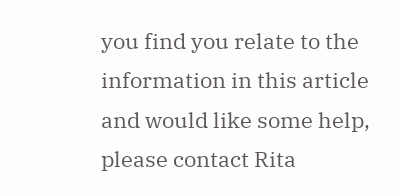you find you relate to the information in this article and would like some help, please contact Rita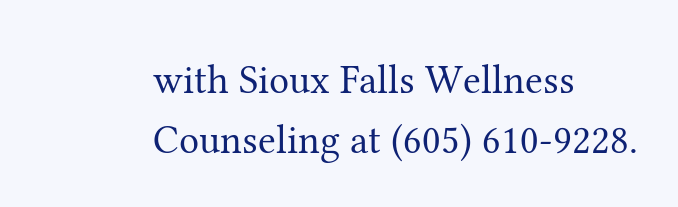with Sioux Falls Wellness Counseling at (605) 610-9228.